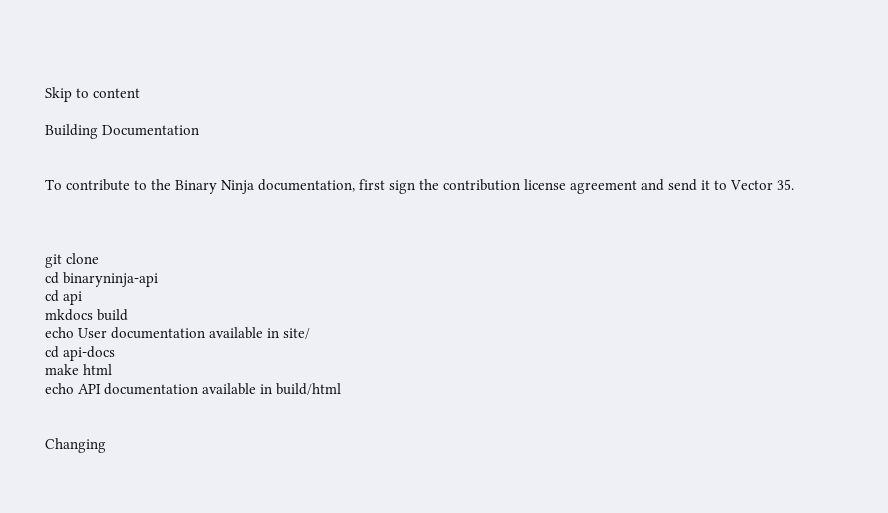Skip to content

Building Documentation


To contribute to the Binary Ninja documentation, first sign the contribution license agreement and send it to Vector 35.



git clone
cd binaryninja-api
cd api
mkdocs build
echo User documentation available in site/
cd api-docs
make html
echo API documentation available in build/html


Changing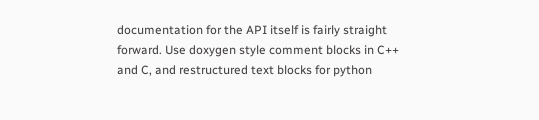documentation for the API itself is fairly straight forward. Use doxygen style comment blocks in C++ and C, and restructured text blocks for python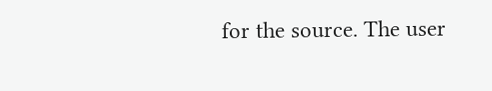for the source. The user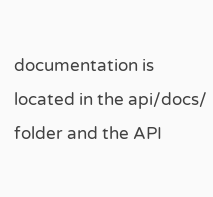documentation is located in the api/docs/ folder and the API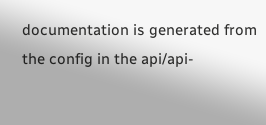documentation is generated from the config in the api/api-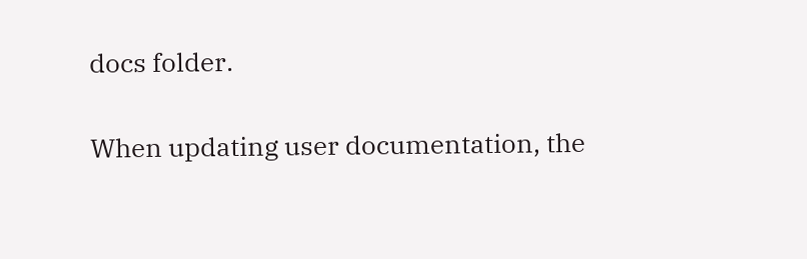docs folder.


When updating user documentation, the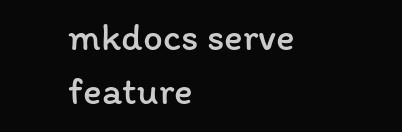mkdocs serve feature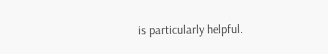is particularly helpful.